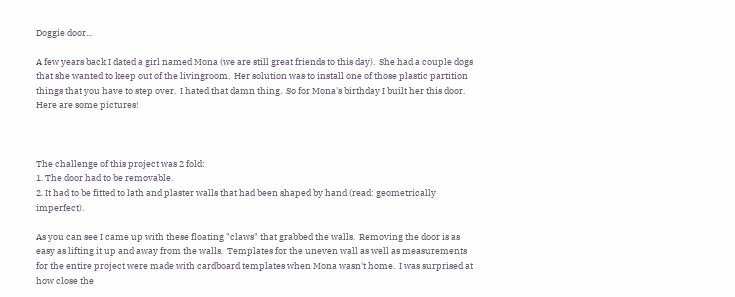Doggie door...

A few years back I dated a girl named Mona (we are still great friends to this day).  She had a couple dogs that she wanted to keep out of the livingroom.  Her solution was to install one of those plastic partition things that you have to step over.  I hated that damn thing.  So for Mona's birthday I built her this door.  Here are some pictures!



The challenge of this project was 2 fold:
1. The door had to be removable.
2. It had to be fitted to lath and plaster walls that had been shaped by hand (read: geometrically imperfect).

As you can see I came up with these floating "claws" that grabbed the walls.  Removing the door is as easy as lifting it up and away from the walls.  Templates for the uneven wall as well as measurements for the entire project were made with cardboard templates when Mona wasn't home.  I was surprised at how close the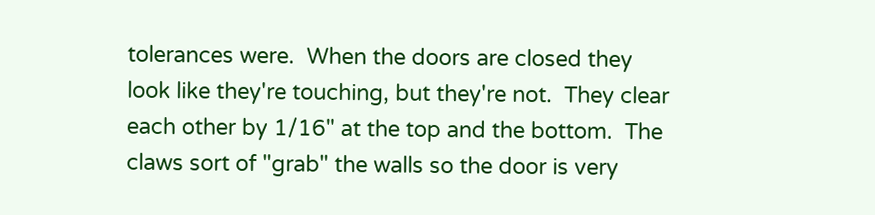tolerances were.  When the doors are closed they look like they're touching, but they're not.  They clear each other by 1/16" at the top and the bottom.  The claws sort of "grab" the walls so the door is very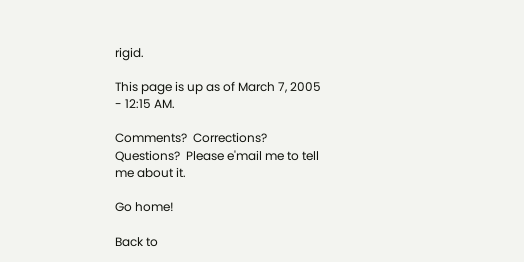rigid.

This page is up as of March 7, 2005 - 12:15 AM.

Comments?  Corrections?  Questions?  Please e'mail me to tell me about it.

Go home!

Back to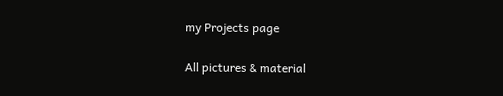my Projects page

All pictures & material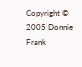Copyright © 2005 Donnie Frank